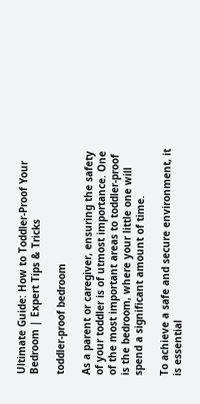Ultimate Guide: How to Toddler-Proof Your Bedroom | Expert Tips & Tricks

toddler-proof bedroom

As a parent or caregiver, ensuring the safety of your toddler is of utmost importance. One of the most important areas to toddler-proof is the bedroom, where your little one will spend a significant amount of time.

To achieve a safe and secure environment, it is essential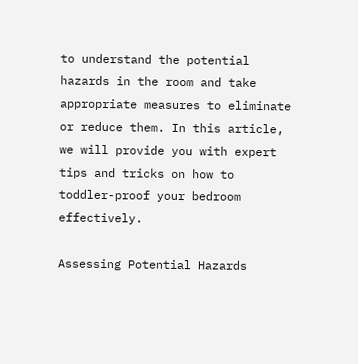to understand the potential hazards in the room and take appropriate measures to eliminate or reduce them. In this article, we will provide you with expert tips and tricks on how to toddler-proof your bedroom effectively.

Assessing Potential Hazards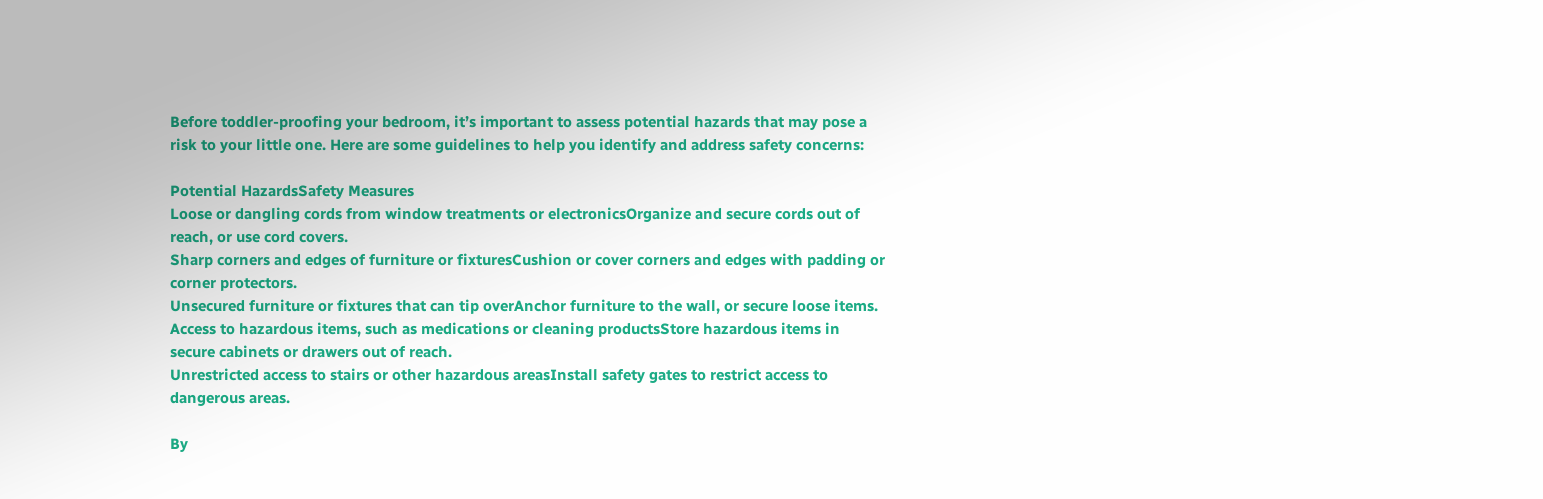Before toddler-proofing your bedroom, it’s important to assess potential hazards that may pose a risk to your little one. Here are some guidelines to help you identify and address safety concerns:

Potential HazardsSafety Measures
Loose or dangling cords from window treatments or electronicsOrganize and secure cords out of reach, or use cord covers.
Sharp corners and edges of furniture or fixturesCushion or cover corners and edges with padding or corner protectors.
Unsecured furniture or fixtures that can tip overAnchor furniture to the wall, or secure loose items.
Access to hazardous items, such as medications or cleaning productsStore hazardous items in secure cabinets or drawers out of reach.
Unrestricted access to stairs or other hazardous areasInstall safety gates to restrict access to dangerous areas.

By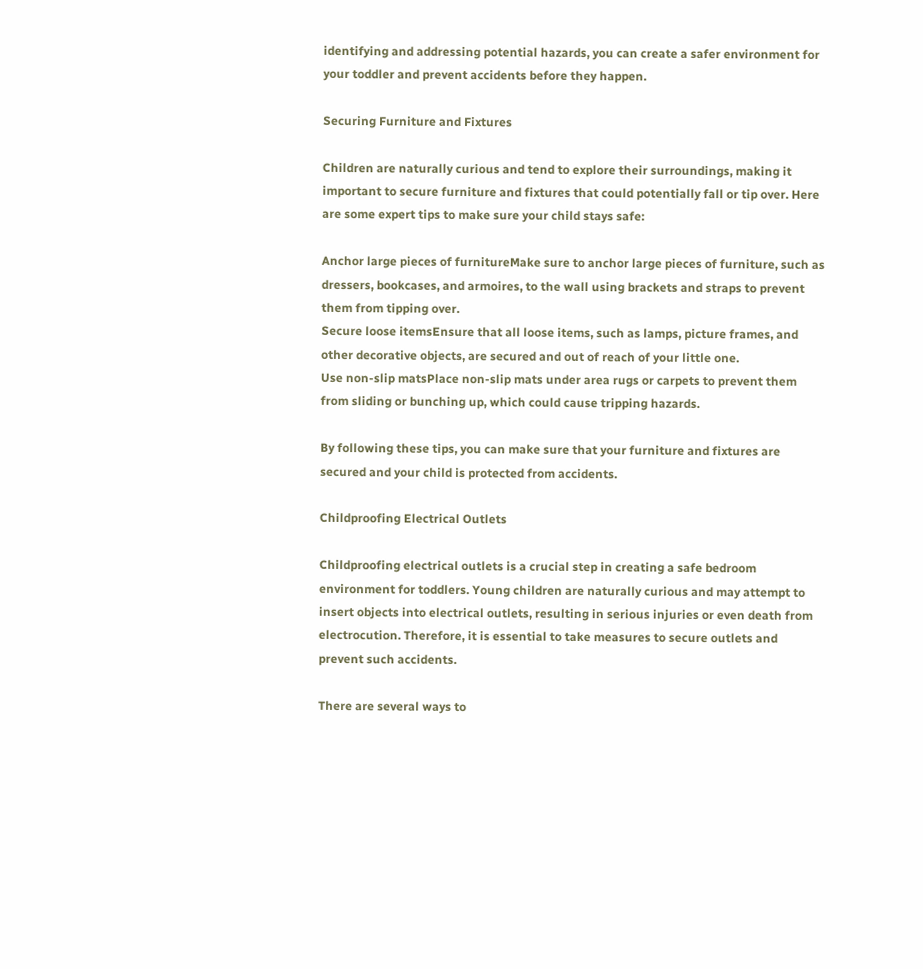identifying and addressing potential hazards, you can create a safer environment for your toddler and prevent accidents before they happen.

Securing Furniture and Fixtures

Children are naturally curious and tend to explore their surroundings, making it important to secure furniture and fixtures that could potentially fall or tip over. Here are some expert tips to make sure your child stays safe:

Anchor large pieces of furnitureMake sure to anchor large pieces of furniture, such as dressers, bookcases, and armoires, to the wall using brackets and straps to prevent them from tipping over.
Secure loose itemsEnsure that all loose items, such as lamps, picture frames, and other decorative objects, are secured and out of reach of your little one.
Use non-slip matsPlace non-slip mats under area rugs or carpets to prevent them from sliding or bunching up, which could cause tripping hazards.

By following these tips, you can make sure that your furniture and fixtures are secured and your child is protected from accidents.

Childproofing Electrical Outlets

Childproofing electrical outlets is a crucial step in creating a safe bedroom environment for toddlers. Young children are naturally curious and may attempt to insert objects into electrical outlets, resulting in serious injuries or even death from electrocution. Therefore, it is essential to take measures to secure outlets and prevent such accidents.

There are several ways to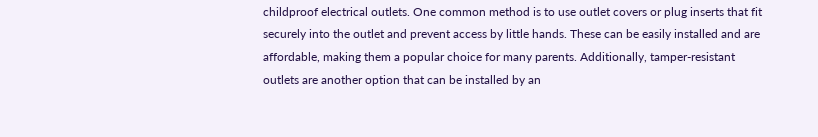childproof electrical outlets. One common method is to use outlet covers or plug inserts that fit securely into the outlet and prevent access by little hands. These can be easily installed and are affordable, making them a popular choice for many parents. Additionally, tamper-resistant outlets are another option that can be installed by an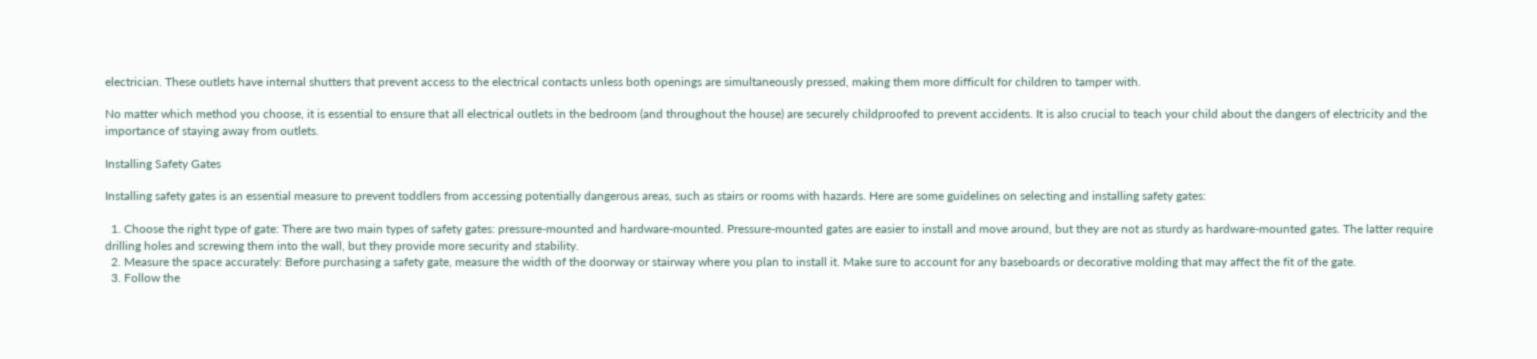electrician. These outlets have internal shutters that prevent access to the electrical contacts unless both openings are simultaneously pressed, making them more difficult for children to tamper with.

No matter which method you choose, it is essential to ensure that all electrical outlets in the bedroom (and throughout the house) are securely childproofed to prevent accidents. It is also crucial to teach your child about the dangers of electricity and the importance of staying away from outlets.

Installing Safety Gates

Installing safety gates is an essential measure to prevent toddlers from accessing potentially dangerous areas, such as stairs or rooms with hazards. Here are some guidelines on selecting and installing safety gates:

  1. Choose the right type of gate: There are two main types of safety gates: pressure-mounted and hardware-mounted. Pressure-mounted gates are easier to install and move around, but they are not as sturdy as hardware-mounted gates. The latter require drilling holes and screwing them into the wall, but they provide more security and stability.
  2. Measure the space accurately: Before purchasing a safety gate, measure the width of the doorway or stairway where you plan to install it. Make sure to account for any baseboards or decorative molding that may affect the fit of the gate.
  3. Follow the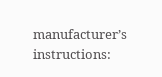manufacturer’s instructions: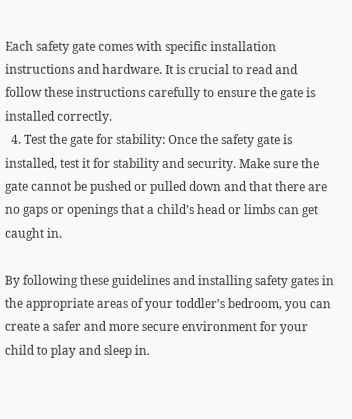Each safety gate comes with specific installation instructions and hardware. It is crucial to read and follow these instructions carefully to ensure the gate is installed correctly.
  4. Test the gate for stability: Once the safety gate is installed, test it for stability and security. Make sure the gate cannot be pushed or pulled down and that there are no gaps or openings that a child’s head or limbs can get caught in.

By following these guidelines and installing safety gates in the appropriate areas of your toddler’s bedroom, you can create a safer and more secure environment for your child to play and sleep in.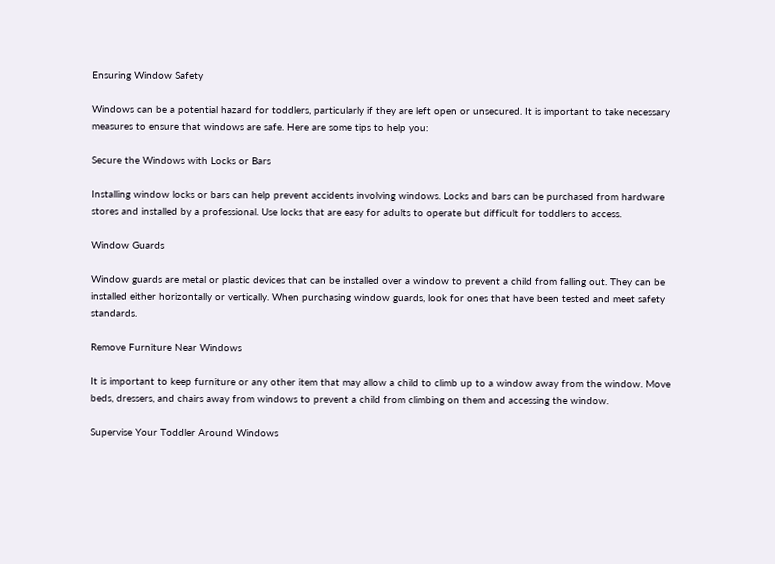Ensuring Window Safety

Windows can be a potential hazard for toddlers, particularly if they are left open or unsecured. It is important to take necessary measures to ensure that windows are safe. Here are some tips to help you:

Secure the Windows with Locks or Bars

Installing window locks or bars can help prevent accidents involving windows. Locks and bars can be purchased from hardware stores and installed by a professional. Use locks that are easy for adults to operate but difficult for toddlers to access.

Window Guards

Window guards are metal or plastic devices that can be installed over a window to prevent a child from falling out. They can be installed either horizontally or vertically. When purchasing window guards, look for ones that have been tested and meet safety standards.

Remove Furniture Near Windows

It is important to keep furniture or any other item that may allow a child to climb up to a window away from the window. Move beds, dressers, and chairs away from windows to prevent a child from climbing on them and accessing the window.

Supervise Your Toddler Around Windows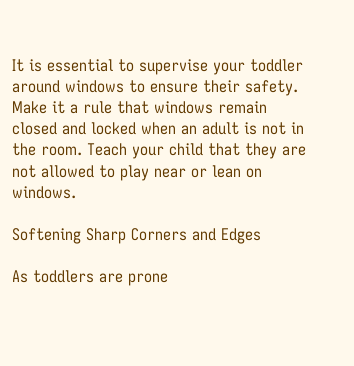It is essential to supervise your toddler around windows to ensure their safety. Make it a rule that windows remain closed and locked when an adult is not in the room. Teach your child that they are not allowed to play near or lean on windows.

Softening Sharp Corners and Edges

As toddlers are prone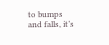to bumps and falls, it’s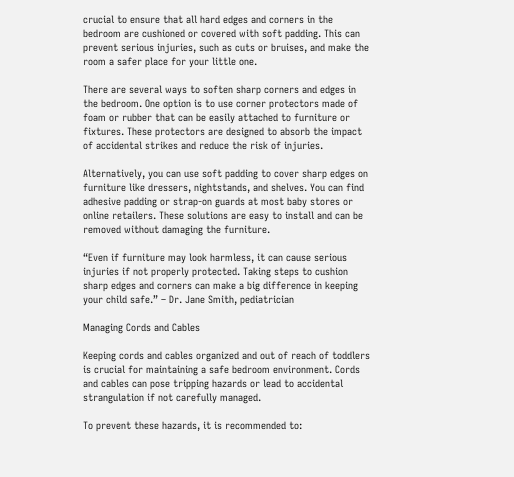crucial to ensure that all hard edges and corners in the bedroom are cushioned or covered with soft padding. This can prevent serious injuries, such as cuts or bruises, and make the room a safer place for your little one.

There are several ways to soften sharp corners and edges in the bedroom. One option is to use corner protectors made of foam or rubber that can be easily attached to furniture or fixtures. These protectors are designed to absorb the impact of accidental strikes and reduce the risk of injuries.

Alternatively, you can use soft padding to cover sharp edges on furniture like dressers, nightstands, and shelves. You can find adhesive padding or strap-on guards at most baby stores or online retailers. These solutions are easy to install and can be removed without damaging the furniture.

“Even if furniture may look harmless, it can cause serious injuries if not properly protected. Taking steps to cushion sharp edges and corners can make a big difference in keeping your child safe.” – Dr. Jane Smith, pediatrician

Managing Cords and Cables

Keeping cords and cables organized and out of reach of toddlers is crucial for maintaining a safe bedroom environment. Cords and cables can pose tripping hazards or lead to accidental strangulation if not carefully managed.

To prevent these hazards, it is recommended to: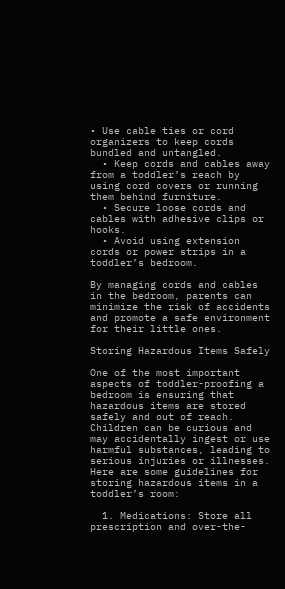• Use cable ties or cord organizers to keep cords bundled and untangled.
  • Keep cords and cables away from a toddler’s reach by using cord covers or running them behind furniture.
  • Secure loose cords and cables with adhesive clips or hooks.
  • Avoid using extension cords or power strips in a toddler’s bedroom.

By managing cords and cables in the bedroom, parents can minimize the risk of accidents and promote a safe environment for their little ones.

Storing Hazardous Items Safely

One of the most important aspects of toddler-proofing a bedroom is ensuring that hazardous items are stored safely and out of reach. Children can be curious and may accidentally ingest or use harmful substances, leading to serious injuries or illnesses. Here are some guidelines for storing hazardous items in a toddler’s room:

  1. Medications: Store all prescription and over-the-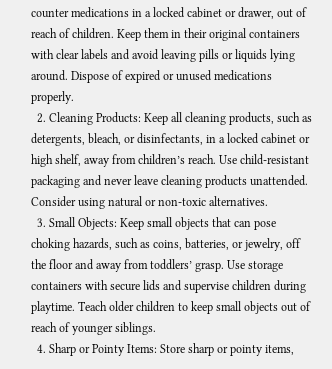counter medications in a locked cabinet or drawer, out of reach of children. Keep them in their original containers with clear labels and avoid leaving pills or liquids lying around. Dispose of expired or unused medications properly.
  2. Cleaning Products: Keep all cleaning products, such as detergents, bleach, or disinfectants, in a locked cabinet or high shelf, away from children’s reach. Use child-resistant packaging and never leave cleaning products unattended. Consider using natural or non-toxic alternatives.
  3. Small Objects: Keep small objects that can pose choking hazards, such as coins, batteries, or jewelry, off the floor and away from toddlers’ grasp. Use storage containers with secure lids and supervise children during playtime. Teach older children to keep small objects out of reach of younger siblings.
  4. Sharp or Pointy Items: Store sharp or pointy items,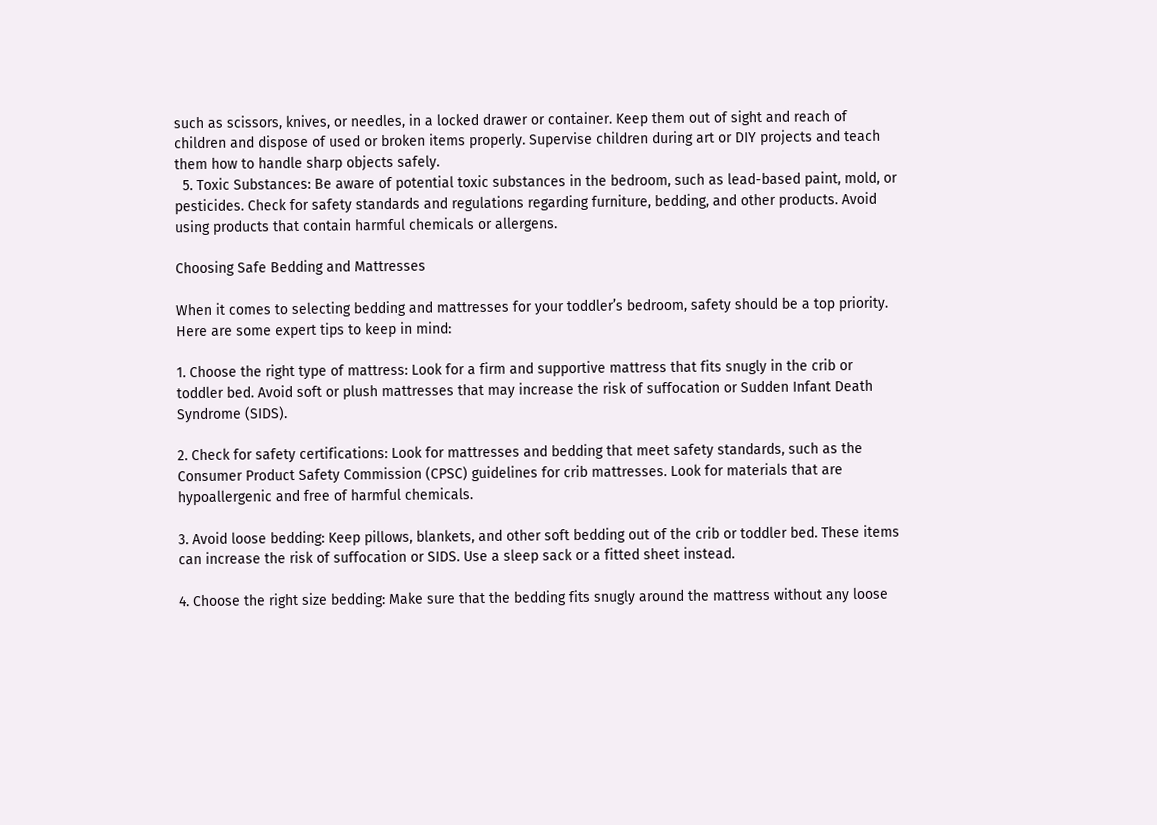such as scissors, knives, or needles, in a locked drawer or container. Keep them out of sight and reach of children and dispose of used or broken items properly. Supervise children during art or DIY projects and teach them how to handle sharp objects safely.
  5. Toxic Substances: Be aware of potential toxic substances in the bedroom, such as lead-based paint, mold, or pesticides. Check for safety standards and regulations regarding furniture, bedding, and other products. Avoid using products that contain harmful chemicals or allergens.

Choosing Safe Bedding and Mattresses

When it comes to selecting bedding and mattresses for your toddler’s bedroom, safety should be a top priority. Here are some expert tips to keep in mind:

1. Choose the right type of mattress: Look for a firm and supportive mattress that fits snugly in the crib or toddler bed. Avoid soft or plush mattresses that may increase the risk of suffocation or Sudden Infant Death Syndrome (SIDS).

2. Check for safety certifications: Look for mattresses and bedding that meet safety standards, such as the Consumer Product Safety Commission (CPSC) guidelines for crib mattresses. Look for materials that are hypoallergenic and free of harmful chemicals.

3. Avoid loose bedding: Keep pillows, blankets, and other soft bedding out of the crib or toddler bed. These items can increase the risk of suffocation or SIDS. Use a sleep sack or a fitted sheet instead.

4. Choose the right size bedding: Make sure that the bedding fits snugly around the mattress without any loose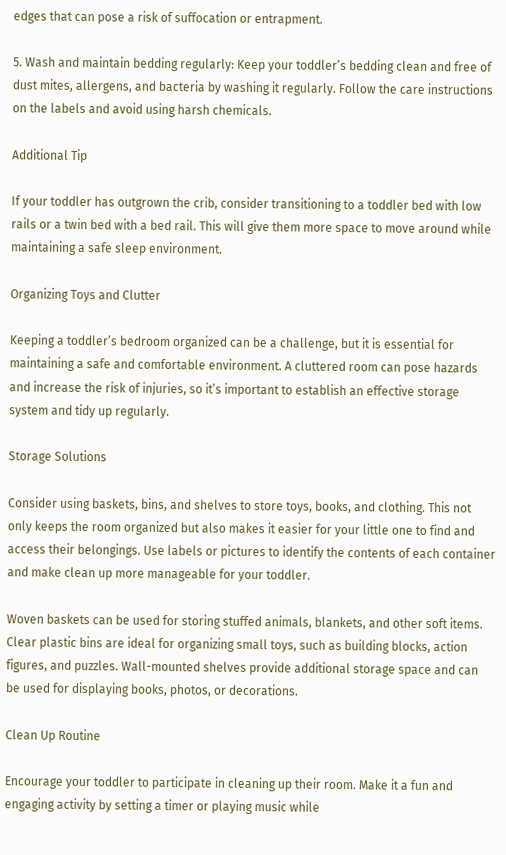edges that can pose a risk of suffocation or entrapment.

5. Wash and maintain bedding regularly: Keep your toddler’s bedding clean and free of dust mites, allergens, and bacteria by washing it regularly. Follow the care instructions on the labels and avoid using harsh chemicals.

Additional Tip

If your toddler has outgrown the crib, consider transitioning to a toddler bed with low rails or a twin bed with a bed rail. This will give them more space to move around while maintaining a safe sleep environment.

Organizing Toys and Clutter

Keeping a toddler’s bedroom organized can be a challenge, but it is essential for maintaining a safe and comfortable environment. A cluttered room can pose hazards and increase the risk of injuries, so it’s important to establish an effective storage system and tidy up regularly.

Storage Solutions

Consider using baskets, bins, and shelves to store toys, books, and clothing. This not only keeps the room organized but also makes it easier for your little one to find and access their belongings. Use labels or pictures to identify the contents of each container and make clean up more manageable for your toddler.

Woven baskets can be used for storing stuffed animals, blankets, and other soft items. Clear plastic bins are ideal for organizing small toys, such as building blocks, action figures, and puzzles. Wall-mounted shelves provide additional storage space and can be used for displaying books, photos, or decorations.

Clean Up Routine

Encourage your toddler to participate in cleaning up their room. Make it a fun and engaging activity by setting a timer or playing music while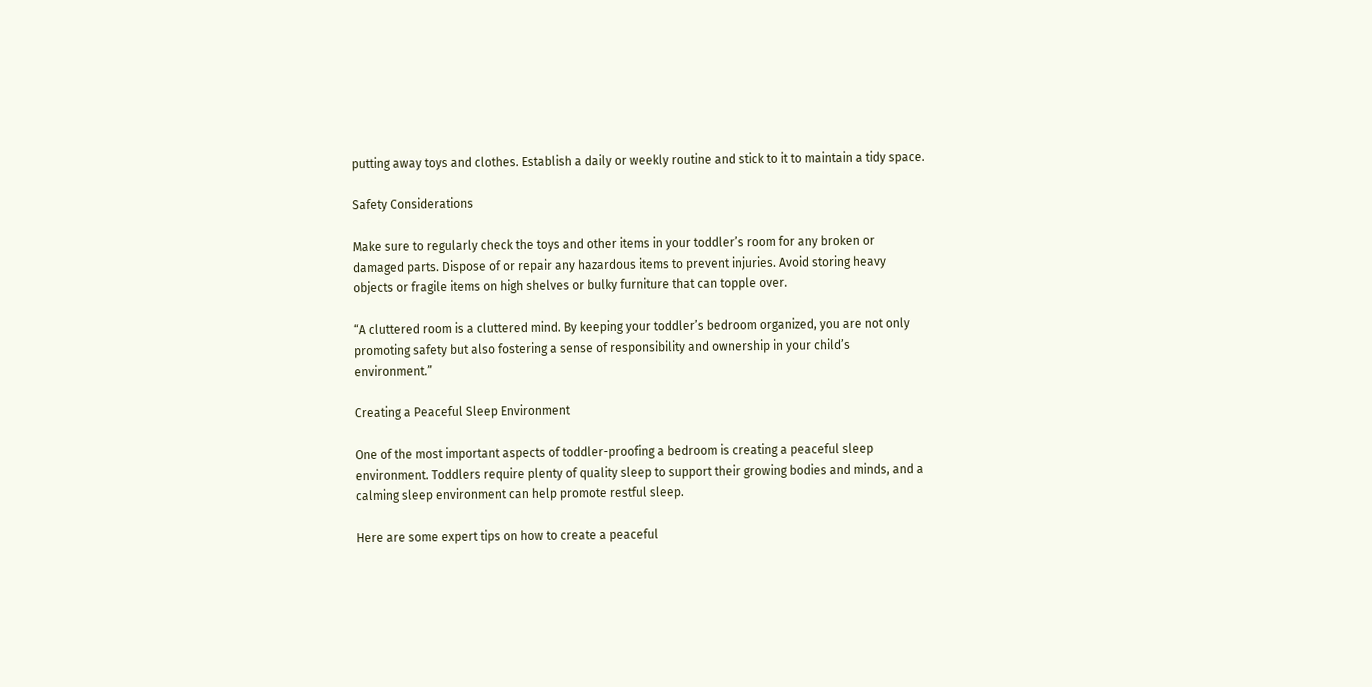putting away toys and clothes. Establish a daily or weekly routine and stick to it to maintain a tidy space.

Safety Considerations

Make sure to regularly check the toys and other items in your toddler’s room for any broken or damaged parts. Dispose of or repair any hazardous items to prevent injuries. Avoid storing heavy objects or fragile items on high shelves or bulky furniture that can topple over.

“A cluttered room is a cluttered mind. By keeping your toddler’s bedroom organized, you are not only promoting safety but also fostering a sense of responsibility and ownership in your child’s environment.”

Creating a Peaceful Sleep Environment

One of the most important aspects of toddler-proofing a bedroom is creating a peaceful sleep environment. Toddlers require plenty of quality sleep to support their growing bodies and minds, and a calming sleep environment can help promote restful sleep.

Here are some expert tips on how to create a peaceful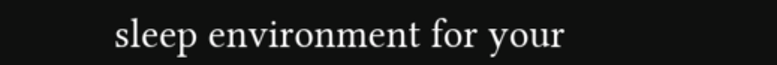sleep environment for your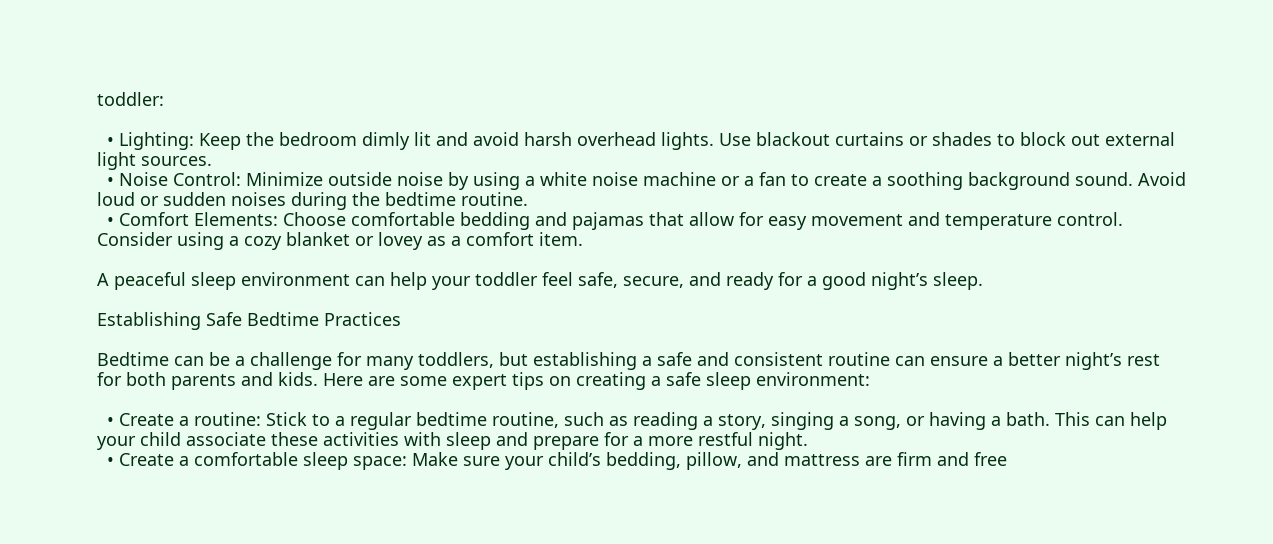toddler:

  • Lighting: Keep the bedroom dimly lit and avoid harsh overhead lights. Use blackout curtains or shades to block out external light sources.
  • Noise Control: Minimize outside noise by using a white noise machine or a fan to create a soothing background sound. Avoid loud or sudden noises during the bedtime routine.
  • Comfort Elements: Choose comfortable bedding and pajamas that allow for easy movement and temperature control. Consider using a cozy blanket or lovey as a comfort item.

A peaceful sleep environment can help your toddler feel safe, secure, and ready for a good night’s sleep.

Establishing Safe Bedtime Practices

Bedtime can be a challenge for many toddlers, but establishing a safe and consistent routine can ensure a better night’s rest for both parents and kids. Here are some expert tips on creating a safe sleep environment:

  • Create a routine: Stick to a regular bedtime routine, such as reading a story, singing a song, or having a bath. This can help your child associate these activities with sleep and prepare for a more restful night.
  • Create a comfortable sleep space: Make sure your child’s bedding, pillow, and mattress are firm and free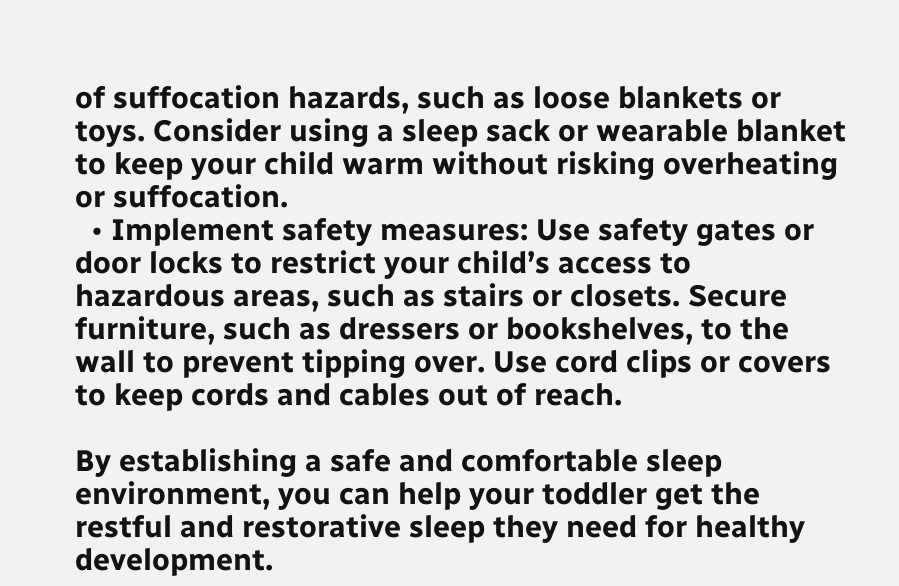of suffocation hazards, such as loose blankets or toys. Consider using a sleep sack or wearable blanket to keep your child warm without risking overheating or suffocation.
  • Implement safety measures: Use safety gates or door locks to restrict your child’s access to hazardous areas, such as stairs or closets. Secure furniture, such as dressers or bookshelves, to the wall to prevent tipping over. Use cord clips or covers to keep cords and cables out of reach.

By establishing a safe and comfortable sleep environment, you can help your toddler get the restful and restorative sleep they need for healthy development.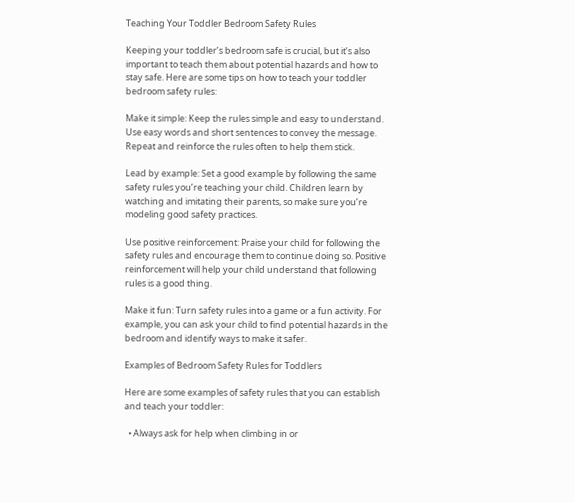Teaching Your Toddler Bedroom Safety Rules

Keeping your toddler’s bedroom safe is crucial, but it’s also important to teach them about potential hazards and how to stay safe. Here are some tips on how to teach your toddler bedroom safety rules:

Make it simple: Keep the rules simple and easy to understand. Use easy words and short sentences to convey the message. Repeat and reinforce the rules often to help them stick.

Lead by example: Set a good example by following the same safety rules you’re teaching your child. Children learn by watching and imitating their parents, so make sure you’re modeling good safety practices.

Use positive reinforcement: Praise your child for following the safety rules and encourage them to continue doing so. Positive reinforcement will help your child understand that following rules is a good thing.

Make it fun: Turn safety rules into a game or a fun activity. For example, you can ask your child to find potential hazards in the bedroom and identify ways to make it safer.

Examples of Bedroom Safety Rules for Toddlers

Here are some examples of safety rules that you can establish and teach your toddler:

  • Always ask for help when climbing in or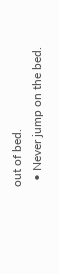out of bed.
  • Never jump on the bed.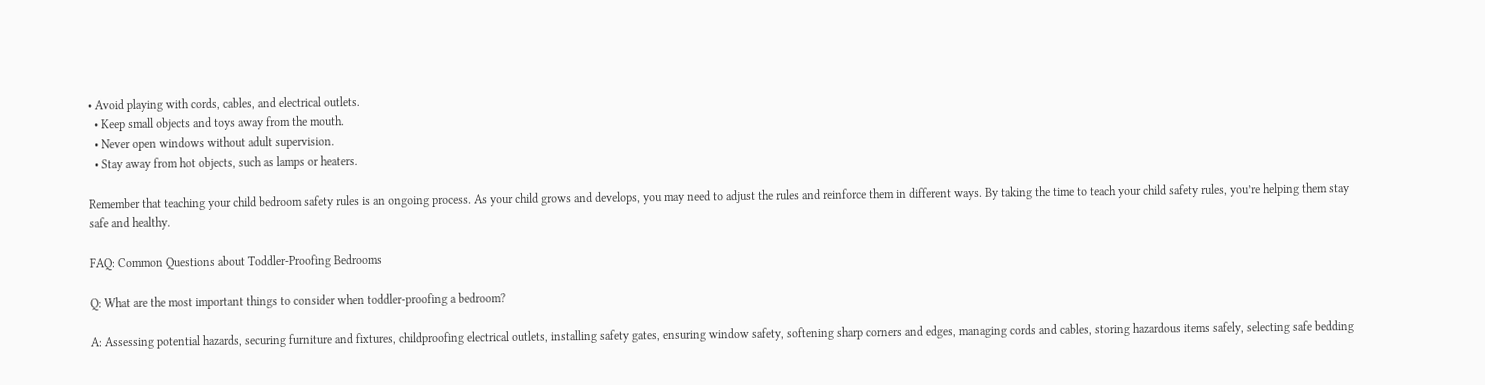• Avoid playing with cords, cables, and electrical outlets.
  • Keep small objects and toys away from the mouth.
  • Never open windows without adult supervision.
  • Stay away from hot objects, such as lamps or heaters.

Remember that teaching your child bedroom safety rules is an ongoing process. As your child grows and develops, you may need to adjust the rules and reinforce them in different ways. By taking the time to teach your child safety rules, you’re helping them stay safe and healthy.

FAQ: Common Questions about Toddler-Proofing Bedrooms

Q: What are the most important things to consider when toddler-proofing a bedroom?

A: Assessing potential hazards, securing furniture and fixtures, childproofing electrical outlets, installing safety gates, ensuring window safety, softening sharp corners and edges, managing cords and cables, storing hazardous items safely, selecting safe bedding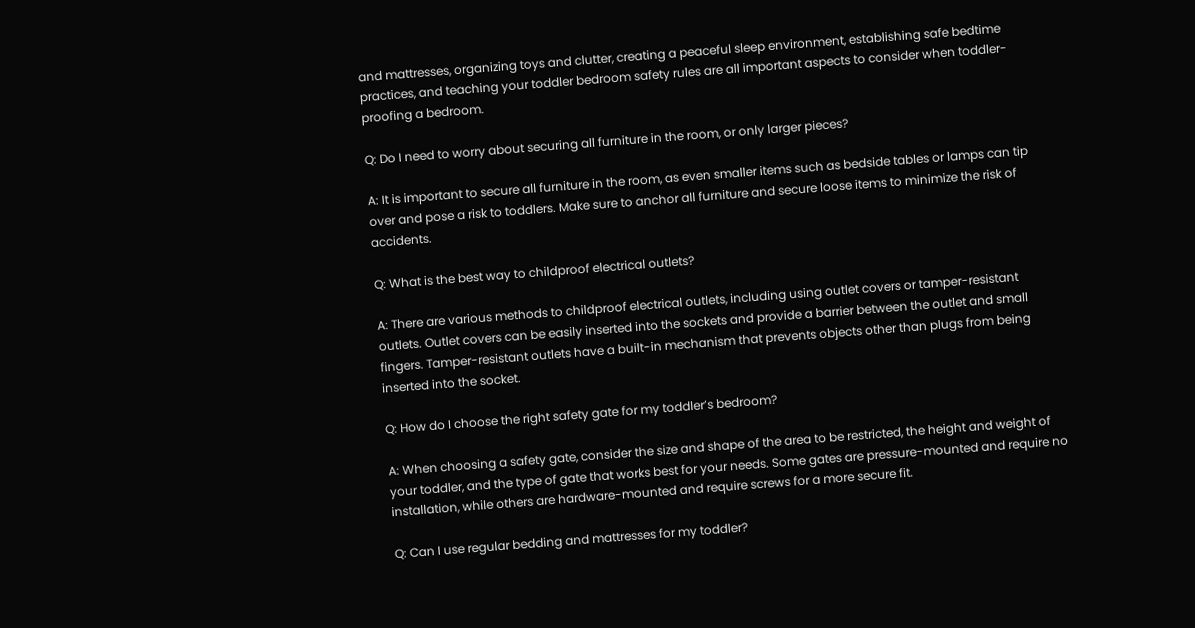and mattresses, organizing toys and clutter, creating a peaceful sleep environment, establishing safe bedtime practices, and teaching your toddler bedroom safety rules are all important aspects to consider when toddler-proofing a bedroom.

Q: Do I need to worry about securing all furniture in the room, or only larger pieces?

A: It is important to secure all furniture in the room, as even smaller items such as bedside tables or lamps can tip over and pose a risk to toddlers. Make sure to anchor all furniture and secure loose items to minimize the risk of accidents.

Q: What is the best way to childproof electrical outlets?

A: There are various methods to childproof electrical outlets, including using outlet covers or tamper-resistant outlets. Outlet covers can be easily inserted into the sockets and provide a barrier between the outlet and small fingers. Tamper-resistant outlets have a built-in mechanism that prevents objects other than plugs from being inserted into the socket.

Q: How do I choose the right safety gate for my toddler’s bedroom?

A: When choosing a safety gate, consider the size and shape of the area to be restricted, the height and weight of your toddler, and the type of gate that works best for your needs. Some gates are pressure-mounted and require no installation, while others are hardware-mounted and require screws for a more secure fit.

Q: Can I use regular bedding and mattresses for my toddler?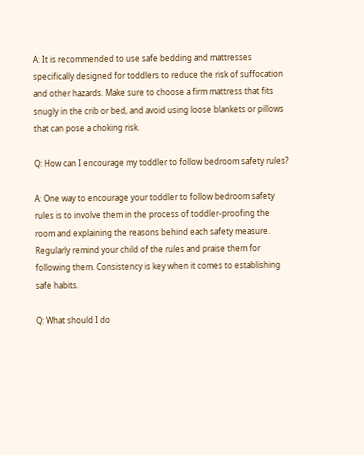A: It is recommended to use safe bedding and mattresses specifically designed for toddlers to reduce the risk of suffocation and other hazards. Make sure to choose a firm mattress that fits snugly in the crib or bed, and avoid using loose blankets or pillows that can pose a choking risk.

Q: How can I encourage my toddler to follow bedroom safety rules?

A: One way to encourage your toddler to follow bedroom safety rules is to involve them in the process of toddler-proofing the room and explaining the reasons behind each safety measure. Regularly remind your child of the rules and praise them for following them. Consistency is key when it comes to establishing safe habits.

Q: What should I do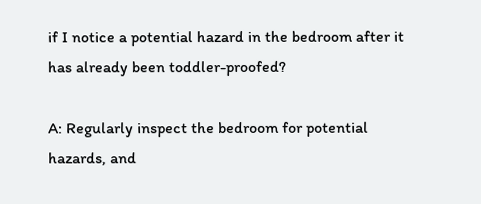if I notice a potential hazard in the bedroom after it has already been toddler-proofed?

A: Regularly inspect the bedroom for potential hazards, and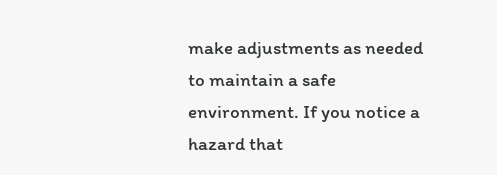make adjustments as needed to maintain a safe environment. If you notice a hazard that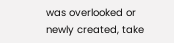was overlooked or newly created, take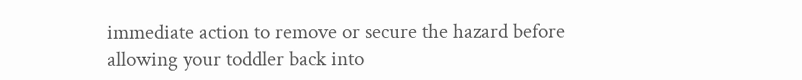immediate action to remove or secure the hazard before allowing your toddler back into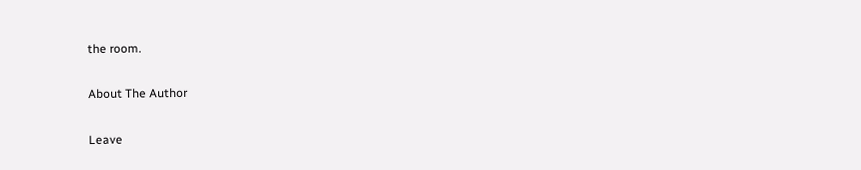the room.

About The Author

Leave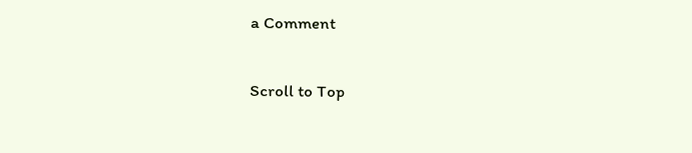a Comment

Scroll to Top